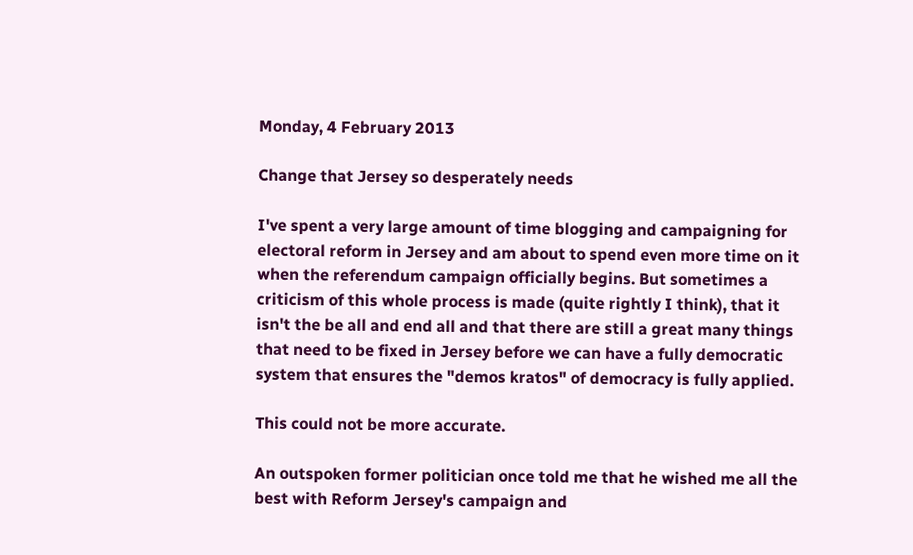Monday, 4 February 2013

Change that Jersey so desperately needs

I've spent a very large amount of time blogging and campaigning for electoral reform in Jersey and am about to spend even more time on it when the referendum campaign officially begins. But sometimes a criticism of this whole process is made (quite rightly I think), that it isn't the be all and end all and that there are still a great many things that need to be fixed in Jersey before we can have a fully democratic system that ensures the "demos kratos" of democracy is fully applied.

This could not be more accurate.

An outspoken former politician once told me that he wished me all the best with Reform Jersey's campaign and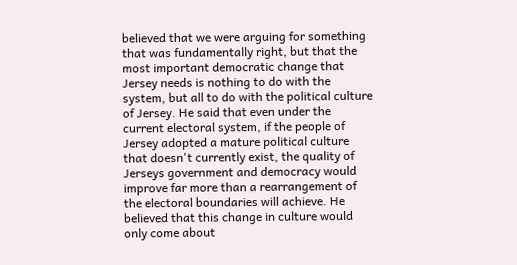believed that we were arguing for something that was fundamentally right, but that the most important democratic change that Jersey needs is nothing to do with the system, but all to do with the political culture of Jersey. He said that even under the current electoral system, if the people of Jersey adopted a mature political culture that doesn't currently exist, the quality of Jerseys government and democracy would improve far more than a rearrangement of the electoral boundaries will achieve. He believed that this change in culture would only come about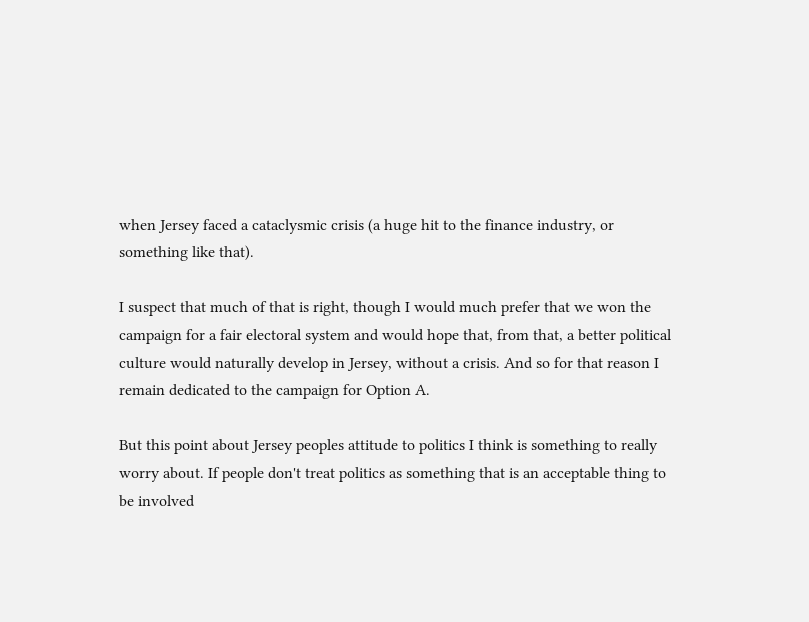when Jersey faced a cataclysmic crisis (a huge hit to the finance industry, or something like that).

I suspect that much of that is right, though I would much prefer that we won the campaign for a fair electoral system and would hope that, from that, a better political culture would naturally develop in Jersey, without a crisis. And so for that reason I remain dedicated to the campaign for Option A.

But this point about Jersey peoples attitude to politics I think is something to really worry about. If people don't treat politics as something that is an acceptable thing to be involved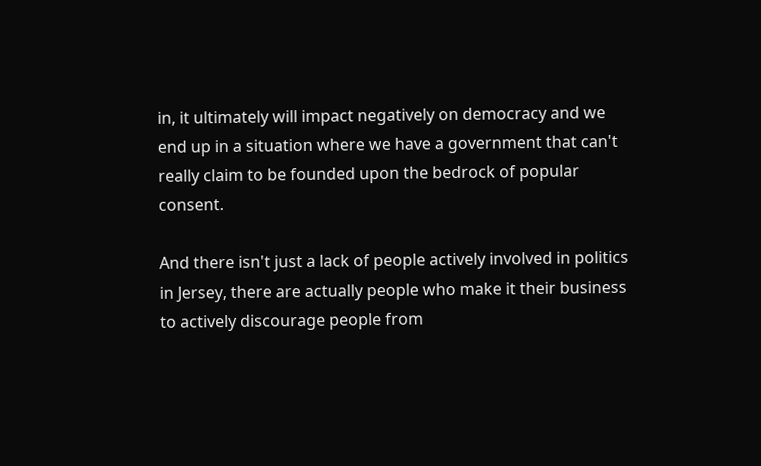in, it ultimately will impact negatively on democracy and we end up in a situation where we have a government that can't really claim to be founded upon the bedrock of popular consent.

And there isn't just a lack of people actively involved in politics in Jersey, there are actually people who make it their business to actively discourage people from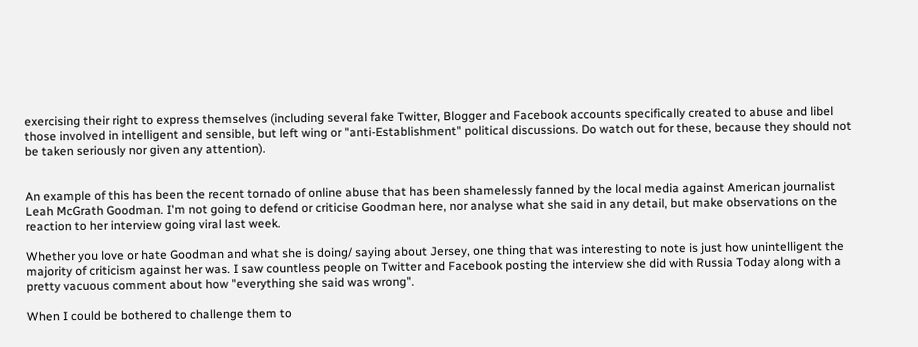exercising their right to express themselves (including several fake Twitter, Blogger and Facebook accounts specifically created to abuse and libel those involved in intelligent and sensible, but left wing or "anti-Establishment" political discussions. Do watch out for these, because they should not be taken seriously nor given any attention).


An example of this has been the recent tornado of online abuse that has been shamelessly fanned by the local media against American journalist Leah McGrath Goodman. I'm not going to defend or criticise Goodman here, nor analyse what she said in any detail, but make observations on the reaction to her interview going viral last week.

Whether you love or hate Goodman and what she is doing/ saying about Jersey, one thing that was interesting to note is just how unintelligent the majority of criticism against her was. I saw countless people on Twitter and Facebook posting the interview she did with Russia Today along with a pretty vacuous comment about how "everything she said was wrong".

When I could be bothered to challenge them to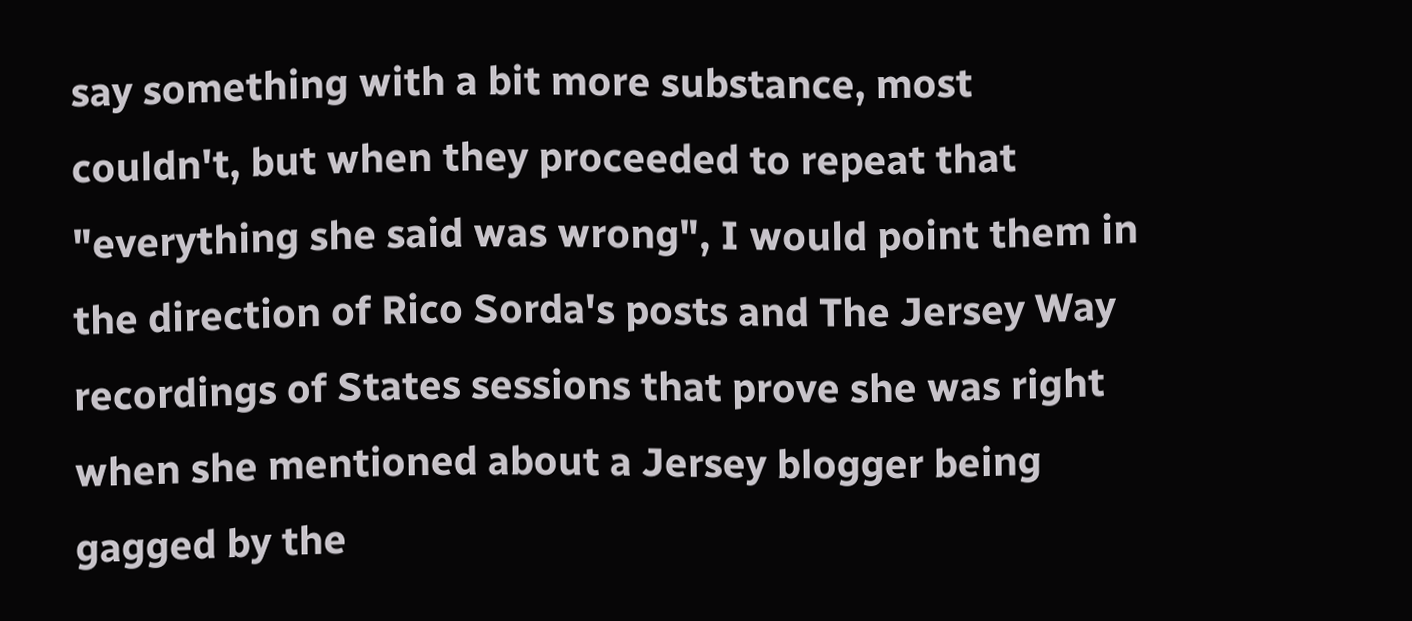say something with a bit more substance, most couldn't, but when they proceeded to repeat that "everything she said was wrong", I would point them in the direction of Rico Sorda's posts and The Jersey Way recordings of States sessions that prove she was right when she mentioned about a Jersey blogger being gagged by the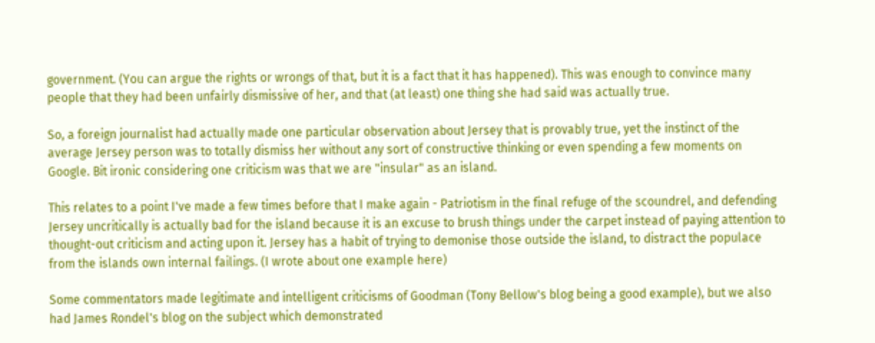government. (You can argue the rights or wrongs of that, but it is a fact that it has happened). This was enough to convince many people that they had been unfairly dismissive of her, and that (at least) one thing she had said was actually true.

So, a foreign journalist had actually made one particular observation about Jersey that is provably true, yet the instinct of the average Jersey person was to totally dismiss her without any sort of constructive thinking or even spending a few moments on Google. Bit ironic considering one criticism was that we are "insular" as an island.

This relates to a point I've made a few times before that I make again - Patriotism in the final refuge of the scoundrel, and defending Jersey uncritically is actually bad for the island because it is an excuse to brush things under the carpet instead of paying attention to thought-out criticism and acting upon it. Jersey has a habit of trying to demonise those outside the island, to distract the populace from the islands own internal failings. (I wrote about one example here)

Some commentators made legitimate and intelligent criticisms of Goodman (Tony Bellow's blog being a good example), but we also had James Rondel's blog on the subject which demonstrated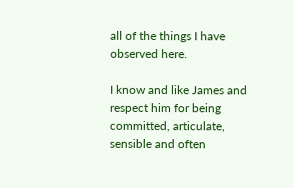all of the things I have observed here.

I know and like James and respect him for being committed, articulate, sensible and often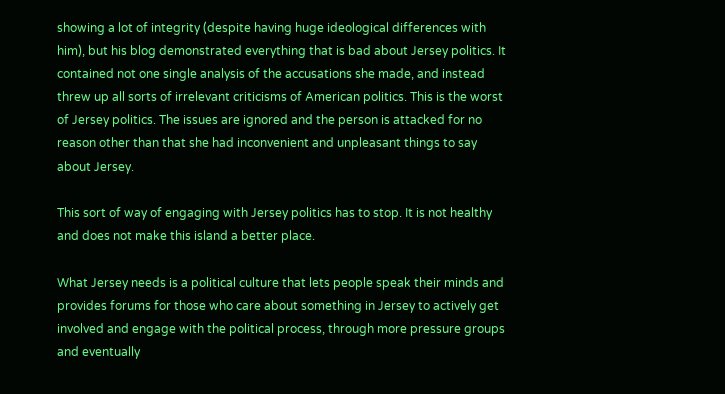showing a lot of integrity (despite having huge ideological differences with him), but his blog demonstrated everything that is bad about Jersey politics. It contained not one single analysis of the accusations she made, and instead threw up all sorts of irrelevant criticisms of American politics. This is the worst of Jersey politics. The issues are ignored and the person is attacked for no reason other than that she had inconvenient and unpleasant things to say about Jersey.

This sort of way of engaging with Jersey politics has to stop. It is not healthy and does not make this island a better place.

What Jersey needs is a political culture that lets people speak their minds and provides forums for those who care about something in Jersey to actively get involved and engage with the political process, through more pressure groups and eventually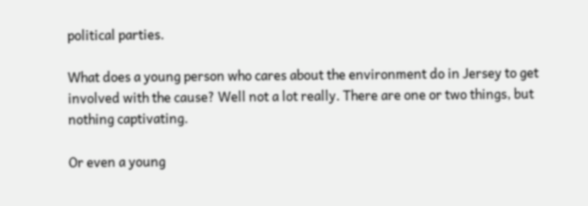political parties.

What does a young person who cares about the environment do in Jersey to get involved with the cause? Well not a lot really. There are one or two things, but nothing captivating.

Or even a young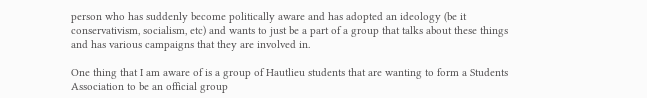person who has suddenly become politically aware and has adopted an ideology (be it conservativism, socialism, etc) and wants to just be a part of a group that talks about these things and has various campaigns that they are involved in.

One thing that I am aware of is a group of Hautlieu students that are wanting to form a Students Association to be an official group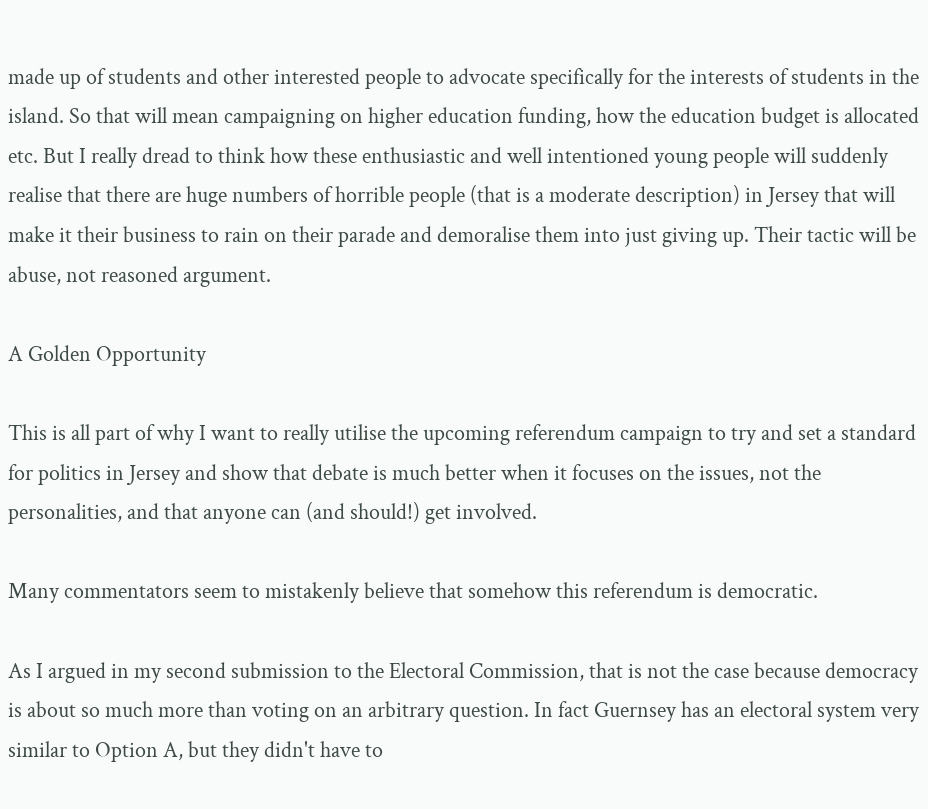made up of students and other interested people to advocate specifically for the interests of students in the island. So that will mean campaigning on higher education funding, how the education budget is allocated etc. But I really dread to think how these enthusiastic and well intentioned young people will suddenly realise that there are huge numbers of horrible people (that is a moderate description) in Jersey that will make it their business to rain on their parade and demoralise them into just giving up. Their tactic will be abuse, not reasoned argument.

A Golden Opportunity

This is all part of why I want to really utilise the upcoming referendum campaign to try and set a standard for politics in Jersey and show that debate is much better when it focuses on the issues, not the personalities, and that anyone can (and should!) get involved.

Many commentators seem to mistakenly believe that somehow this referendum is democratic.

As I argued in my second submission to the Electoral Commission, that is not the case because democracy is about so much more than voting on an arbitrary question. In fact Guernsey has an electoral system very similar to Option A, but they didn't have to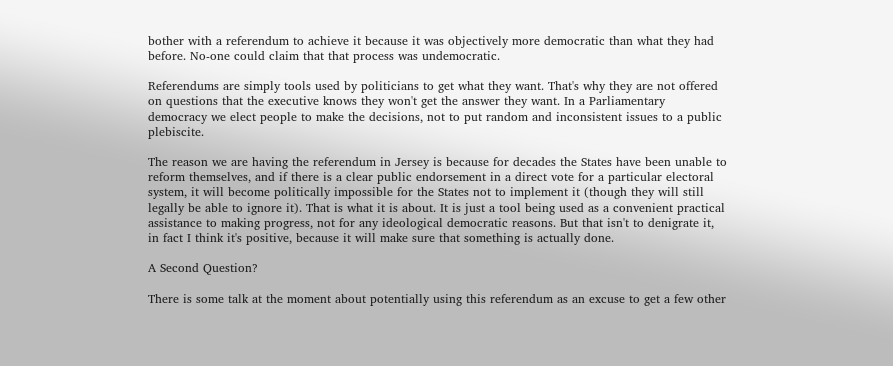bother with a referendum to achieve it because it was objectively more democratic than what they had before. No-one could claim that that process was undemocratic.

Referendums are simply tools used by politicians to get what they want. That's why they are not offered on questions that the executive knows they won't get the answer they want. In a Parliamentary democracy we elect people to make the decisions, not to put random and inconsistent issues to a public plebiscite.

The reason we are having the referendum in Jersey is because for decades the States have been unable to reform themselves, and if there is a clear public endorsement in a direct vote for a particular electoral system, it will become politically impossible for the States not to implement it (though they will still legally be able to ignore it). That is what it is about. It is just a tool being used as a convenient practical assistance to making progress, not for any ideological democratic reasons. But that isn't to denigrate it, in fact I think it's positive, because it will make sure that something is actually done.

A Second Question?

There is some talk at the moment about potentially using this referendum as an excuse to get a few other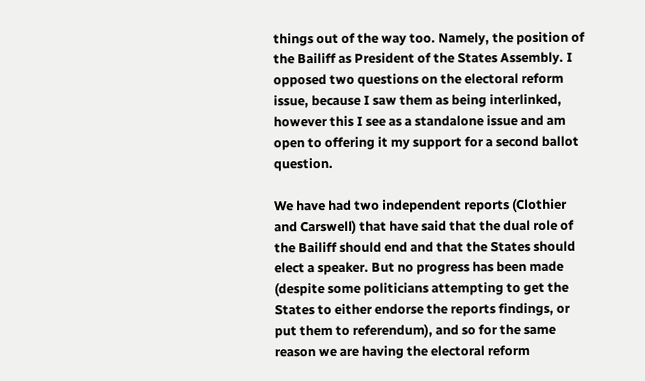things out of the way too. Namely, the position of the Bailiff as President of the States Assembly. I opposed two questions on the electoral reform issue, because I saw them as being interlinked, however this I see as a standalone issue and am open to offering it my support for a second ballot question.

We have had two independent reports (Clothier and Carswell) that have said that the dual role of the Bailiff should end and that the States should elect a speaker. But no progress has been made (despite some politicians attempting to get the States to either endorse the reports findings, or put them to referendum), and so for the same reason we are having the electoral reform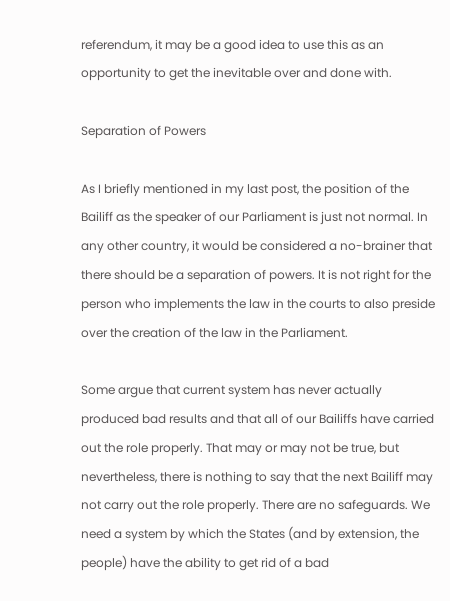referendum, it may be a good idea to use this as an opportunity to get the inevitable over and done with.

Separation of Powers

As I briefly mentioned in my last post, the position of the Bailiff as the speaker of our Parliament is just not normal. In any other country, it would be considered a no-brainer that there should be a separation of powers. It is not right for the person who implements the law in the courts to also preside over the creation of the law in the Parliament.

Some argue that current system has never actually produced bad results and that all of our Bailiffs have carried out the role properly. That may or may not be true, but nevertheless, there is nothing to say that the next Bailiff may not carry out the role properly. There are no safeguards. We need a system by which the States (and by extension, the people) have the ability to get rid of a bad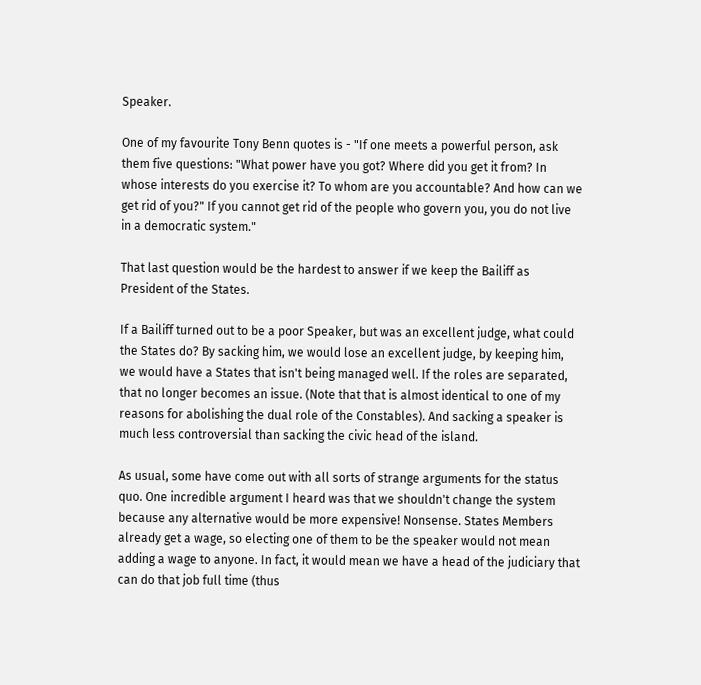Speaker.

One of my favourite Tony Benn quotes is - "If one meets a powerful person, ask them five questions: "What power have you got? Where did you get it from? In whose interests do you exercise it? To whom are you accountable? And how can we get rid of you?" If you cannot get rid of the people who govern you, you do not live in a democratic system."

That last question would be the hardest to answer if we keep the Bailiff as President of the States.

If a Bailiff turned out to be a poor Speaker, but was an excellent judge, what could the States do? By sacking him, we would lose an excellent judge, by keeping him, we would have a States that isn't being managed well. If the roles are separated, that no longer becomes an issue. (Note that that is almost identical to one of my reasons for abolishing the dual role of the Constables). And sacking a speaker is much less controversial than sacking the civic head of the island.

As usual, some have come out with all sorts of strange arguments for the status quo. One incredible argument I heard was that we shouldn't change the system because any alternative would be more expensive! Nonsense. States Members already get a wage, so electing one of them to be the speaker would not mean adding a wage to anyone. In fact, it would mean we have a head of the judiciary that can do that job full time (thus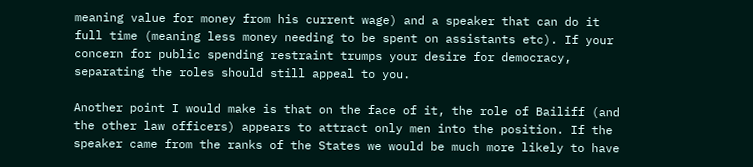meaning value for money from his current wage) and a speaker that can do it full time (meaning less money needing to be spent on assistants etc). If your concern for public spending restraint trumps your desire for democracy, separating the roles should still appeal to you.

Another point I would make is that on the face of it, the role of Bailiff (and the other law officers) appears to attract only men into the position. If the speaker came from the ranks of the States we would be much more likely to have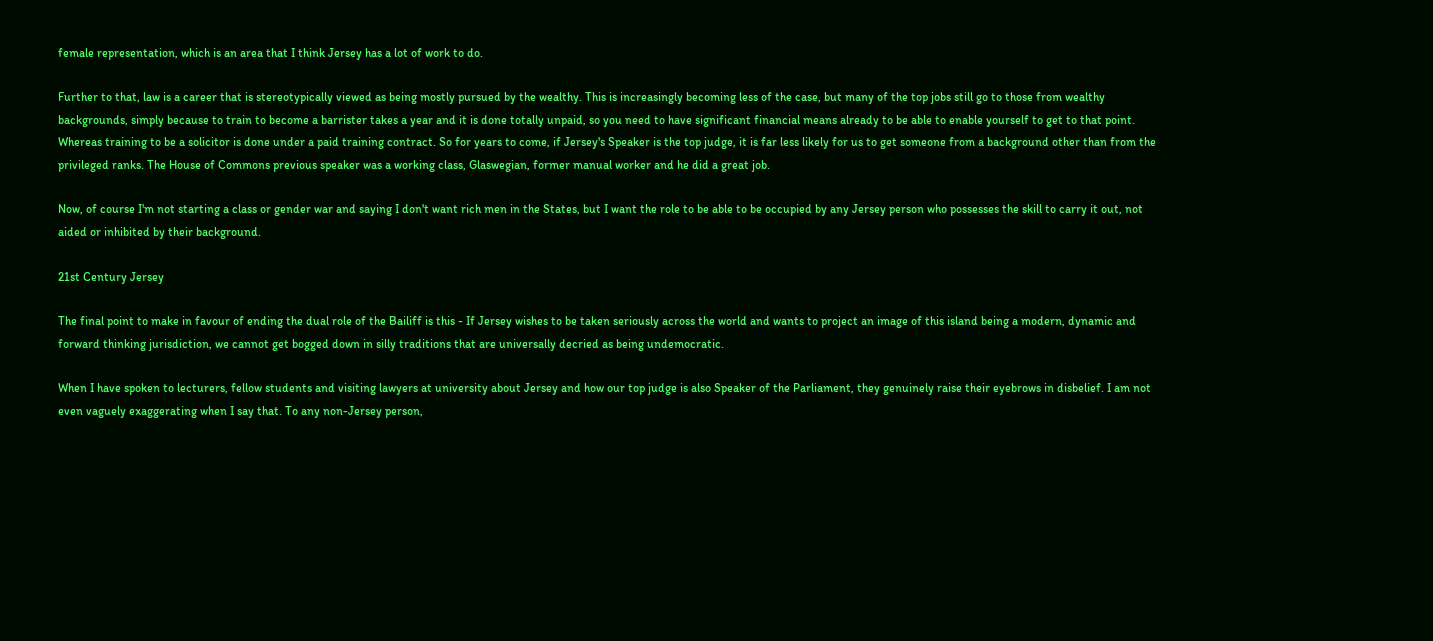female representation, which is an area that I think Jersey has a lot of work to do.

Further to that, law is a career that is stereotypically viewed as being mostly pursued by the wealthy. This is increasingly becoming less of the case, but many of the top jobs still go to those from wealthy backgrounds, simply because to train to become a barrister takes a year and it is done totally unpaid, so you need to have significant financial means already to be able to enable yourself to get to that point. Whereas training to be a solicitor is done under a paid training contract. So for years to come, if Jersey's Speaker is the top judge, it is far less likely for us to get someone from a background other than from the privileged ranks. The House of Commons previous speaker was a working class, Glaswegian, former manual worker and he did a great job.

Now, of course I'm not starting a class or gender war and saying I don't want rich men in the States, but I want the role to be able to be occupied by any Jersey person who possesses the skill to carry it out, not aided or inhibited by their background.

21st Century Jersey

The final point to make in favour of ending the dual role of the Bailiff is this - If Jersey wishes to be taken seriously across the world and wants to project an image of this island being a modern, dynamic and forward thinking jurisdiction, we cannot get bogged down in silly traditions that are universally decried as being undemocratic.

When I have spoken to lecturers, fellow students and visiting lawyers at university about Jersey and how our top judge is also Speaker of the Parliament, they genuinely raise their eyebrows in disbelief. I am not even vaguely exaggerating when I say that. To any non-Jersey person,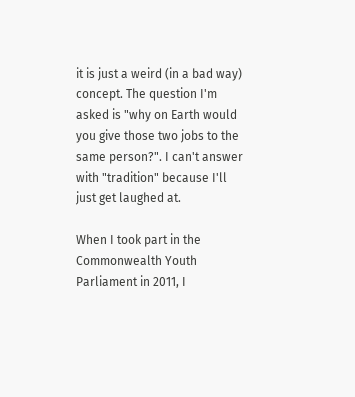it is just a weird (in a bad way) concept. The question I'm asked is "why on Earth would you give those two jobs to the same person?". I can't answer with "tradition" because I'll just get laughed at.

When I took part in the Commonwealth Youth Parliament in 2011, I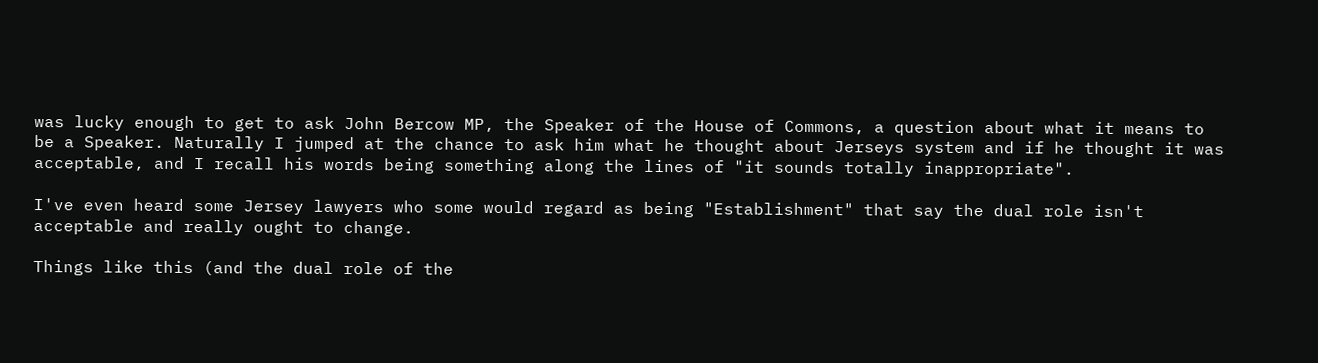was lucky enough to get to ask John Bercow MP, the Speaker of the House of Commons, a question about what it means to be a Speaker. Naturally I jumped at the chance to ask him what he thought about Jerseys system and if he thought it was acceptable, and I recall his words being something along the lines of "it sounds totally inappropriate".

I've even heard some Jersey lawyers who some would regard as being "Establishment" that say the dual role isn't acceptable and really ought to change.

Things like this (and the dual role of the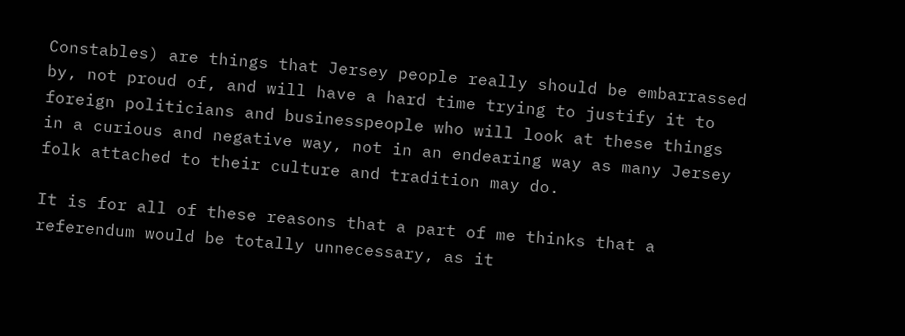Constables) are things that Jersey people really should be embarrassed by, not proud of, and will have a hard time trying to justify it to foreign politicians and businesspeople who will look at these things in a curious and negative way, not in an endearing way as many Jersey folk attached to their culture and tradition may do.

It is for all of these reasons that a part of me thinks that a referendum would be totally unnecessary, as it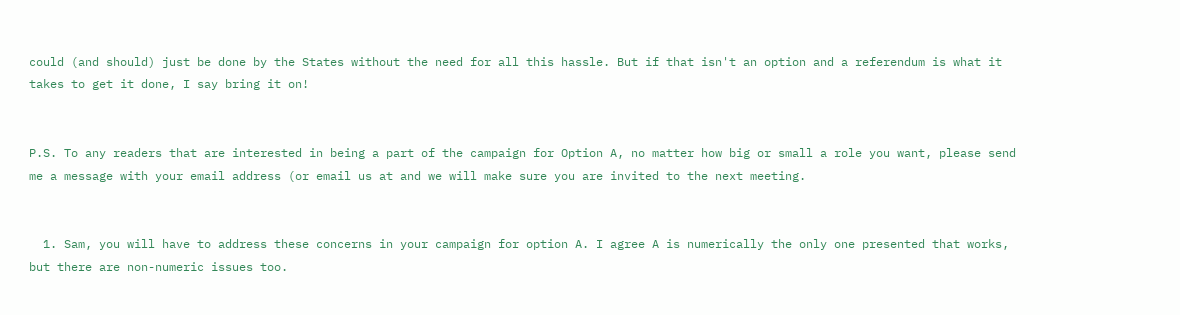could (and should) just be done by the States without the need for all this hassle. But if that isn't an option and a referendum is what it takes to get it done, I say bring it on!


P.S. To any readers that are interested in being a part of the campaign for Option A, no matter how big or small a role you want, please send me a message with your email address (or email us at and we will make sure you are invited to the next meeting.


  1. Sam, you will have to address these concerns in your campaign for option A. I agree A is numerically the only one presented that works, but there are non-numeric issues too.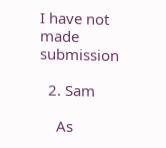I have not made submission

  2. Sam

    As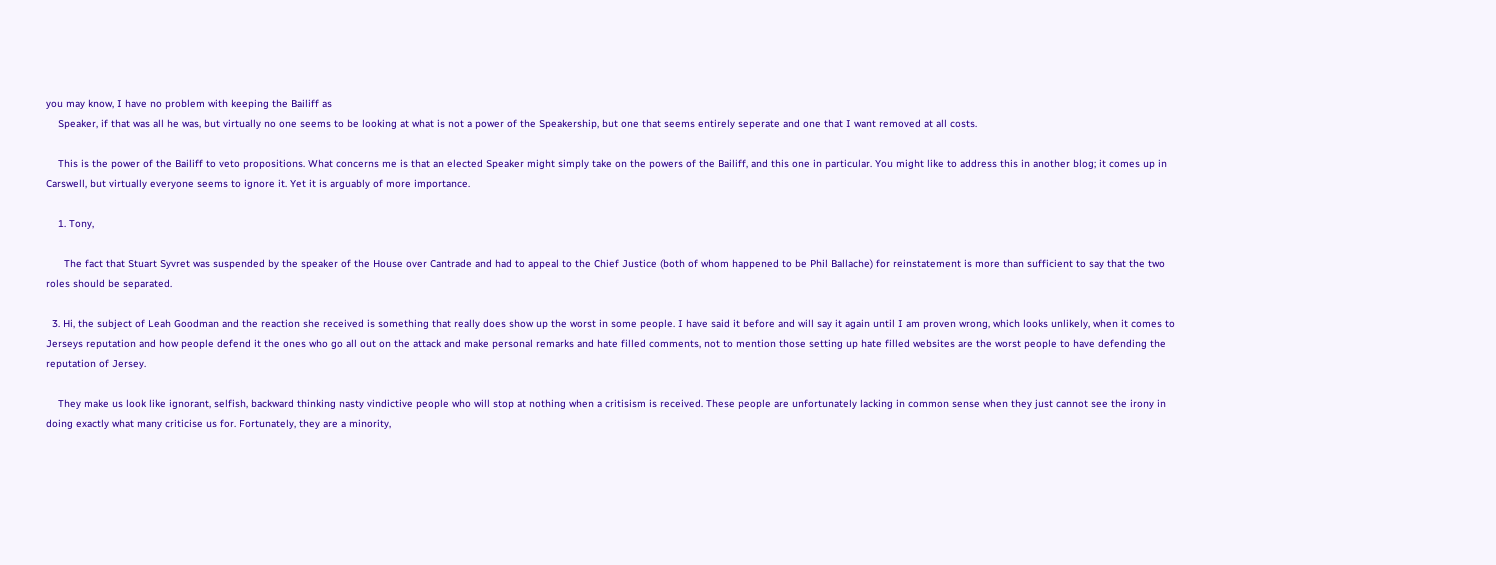you may know, I have no problem with keeping the Bailiff as
    Speaker, if that was all he was, but virtually no one seems to be looking at what is not a power of the Speakership, but one that seems entirely seperate and one that I want removed at all costs.

    This is the power of the Bailiff to veto propositions. What concerns me is that an elected Speaker might simply take on the powers of the Bailiff, and this one in particular. You might like to address this in another blog; it comes up in Carswell, but virtually everyone seems to ignore it. Yet it is arguably of more importance.

    1. Tony,

      The fact that Stuart Syvret was suspended by the speaker of the House over Cantrade and had to appeal to the Chief Justice (both of whom happened to be Phil Ballache) for reinstatement is more than sufficient to say that the two roles should be separated.

  3. Hi, the subject of Leah Goodman and the reaction she received is something that really does show up the worst in some people. I have said it before and will say it again until I am proven wrong, which looks unlikely, when it comes to Jerseys reputation and how people defend it the ones who go all out on the attack and make personal remarks and hate filled comments, not to mention those setting up hate filled websites are the worst people to have defending the reputation of Jersey.

    They make us look like ignorant, selfish, backward thinking nasty vindictive people who will stop at nothing when a critisism is received. These people are unfortunately lacking in common sense when they just cannot see the irony in doing exactly what many criticise us for. Fortunately, they are a minority,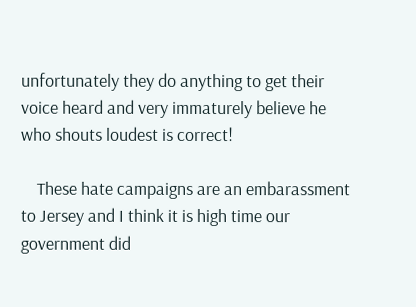unfortunately they do anything to get their voice heard and very immaturely believe he who shouts loudest is correct!

    These hate campaigns are an embarassment to Jersey and I think it is high time our government did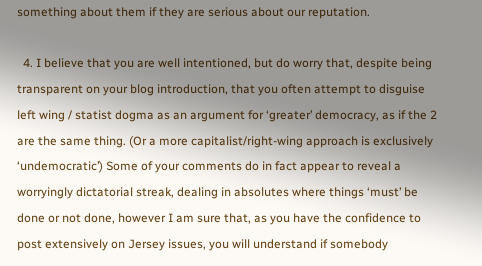something about them if they are serious about our reputation.

  4. I believe that you are well intentioned, but do worry that, despite being transparent on your blog introduction, that you often attempt to disguise left wing / statist dogma as an argument for ‘greater’ democracy, as if the 2 are the same thing. (Or a more capitalist/right-wing approach is exclusively ‘undemocratic’) Some of your comments do in fact appear to reveal a worryingly dictatorial streak, dealing in absolutes where things ‘must’ be done or not done, however I am sure that, as you have the confidence to post extensively on Jersey issues, you will understand if somebody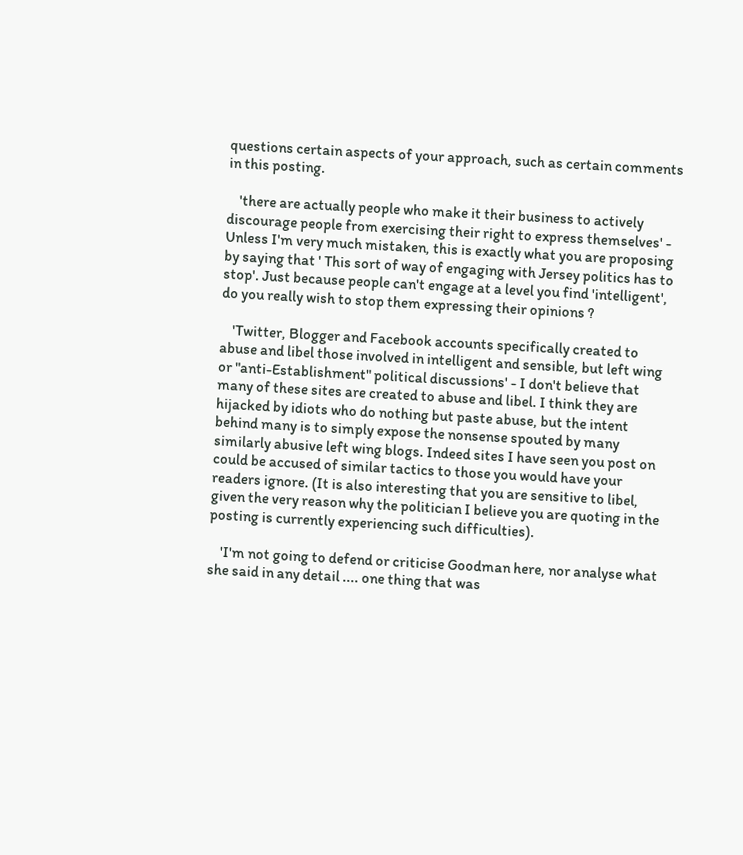questions certain aspects of your approach, such as certain comments in this posting.

    'there are actually people who make it their business to actively discourage people from exercising their right to express themselves' - Unless I'm very much mistaken, this is exactly what you are proposing by saying that ' This sort of way of engaging with Jersey politics has to stop'. Just because people can't engage at a level you find 'intelligent', do you really wish to stop them expressing their opinions ?

    'Twitter, Blogger and Facebook accounts specifically created to abuse and libel those involved in intelligent and sensible, but left wing or "anti-Establishment" political discussions' - I don't believe that many of these sites are created to abuse and libel. I think they are hijacked by idiots who do nothing but paste abuse, but the intent behind many is to simply expose the nonsense spouted by many similarly abusive left wing blogs. Indeed sites I have seen you post on could be accused of similar tactics to those you would have your readers ignore. (It is also interesting that you are sensitive to libel, given the very reason why the politician I believe you are quoting in the posting is currently experiencing such difficulties).

    'I'm not going to defend or criticise Goodman here, nor analyse what she said in any detail .... one thing that was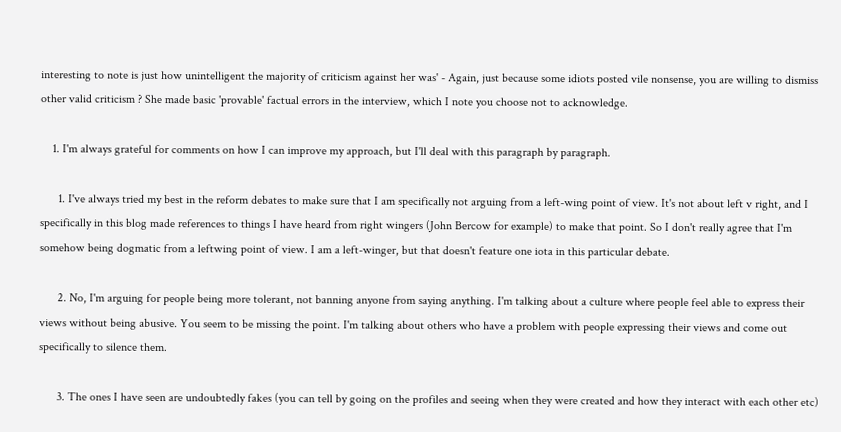interesting to note is just how unintelligent the majority of criticism against her was' - Again, just because some idiots posted vile nonsense, you are willing to dismiss other valid criticism ? She made basic 'provable' factual errors in the interview, which I note you choose not to acknowledge.

    1. I'm always grateful for comments on how I can improve my approach, but I'll deal with this paragraph by paragraph.

      1. I've always tried my best in the reform debates to make sure that I am specifically not arguing from a left-wing point of view. It's not about left v right, and I specifically in this blog made references to things I have heard from right wingers (John Bercow for example) to make that point. So I don't really agree that I'm somehow being dogmatic from a leftwing point of view. I am a left-winger, but that doesn't feature one iota in this particular debate.

      2. No, I'm arguing for people being more tolerant, not banning anyone from saying anything. I'm talking about a culture where people feel able to express their views without being abusive. You seem to be missing the point. I'm talking about others who have a problem with people expressing their views and come out specifically to silence them.

      3. The ones I have seen are undoubtedly fakes (you can tell by going on the profiles and seeing when they were created and how they interact with each other etc)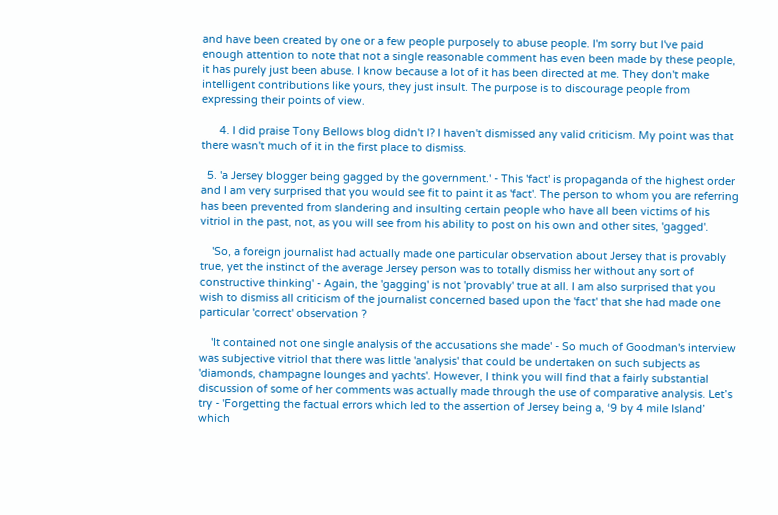and have been created by one or a few people purposely to abuse people. I'm sorry but I've paid enough attention to note that not a single reasonable comment has even been made by these people, it has purely just been abuse. I know because a lot of it has been directed at me. They don't make intelligent contributions like yours, they just insult. The purpose is to discourage people from expressing their points of view.

      4. I did praise Tony Bellows blog didn't I? I haven't dismissed any valid criticism. My point was that there wasn't much of it in the first place to dismiss.

  5. 'a Jersey blogger being gagged by the government.' - This 'fact' is propaganda of the highest order and I am very surprised that you would see fit to paint it as 'fact'. The person to whom you are referring has been prevented from slandering and insulting certain people who have all been victims of his vitriol in the past, not, as you will see from his ability to post on his own and other sites, 'gagged'.

    'So, a foreign journalist had actually made one particular observation about Jersey that is provably true, yet the instinct of the average Jersey person was to totally dismiss her without any sort of constructive thinking' - Again, the 'gagging' is not 'provably' true at all. I am also surprised that you wish to dismiss all criticism of the journalist concerned based upon the 'fact' that she had made one particular 'correct' observation ?

    'It contained not one single analysis of the accusations she made' - So much of Goodman's interview was subjective vitriol that there was little 'analysis' that could be undertaken on such subjects as 'diamonds, champagne lounges and yachts'. However, I think you will find that a fairly substantial discussion of some of her comments was actually made through the use of comparative analysis. Let’s try - 'Forgetting the factual errors which led to the assertion of Jersey being a, ‘9 by 4 mile Island’ which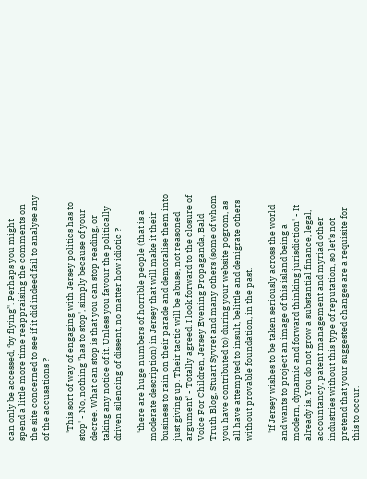can only be accessed, ‘by flying’'. Perhaps you might spend a little more time reappraising the comments on the site concerned to see if it did indeed fail to analyse any of the accusations ?

    'This sort of way of engaging with Jersey politics has to stop' - No, nothing 'has to stop', simply because of your decree. What can stop is that you can stop reading, or taking any notice of it. Unless you favour the politically driven silencing of dissent, no matter how idiotic ?

    'there are huge numbers of horrible people (that is a moderate description) in Jersey that will make it their business to rain on their parade and demoralise them into just giving up. Their tactic will be abuse, not reasoned argument' - Totally agreed. I look forward to the closure of Voice For Children, Jersey Evening Propaganda, Bald Truth Blog, Stuart Syvret and many others (some of whom you have contributed to) during your website pogrom, as all have attempted to insult, belittle and denigrate others without provable foundation, in the past.

    'If Jersey wishes to be taken seriously across the world and wants to project an image of this island being a modern, dynamic and forward thinking jurisdiction' - It already is. You do not grow a substantial finance, legal, accountancy, patent management and myriad other industries without this type of reputation, so let's not pretend that your suggested changes are a requisite for this to occur.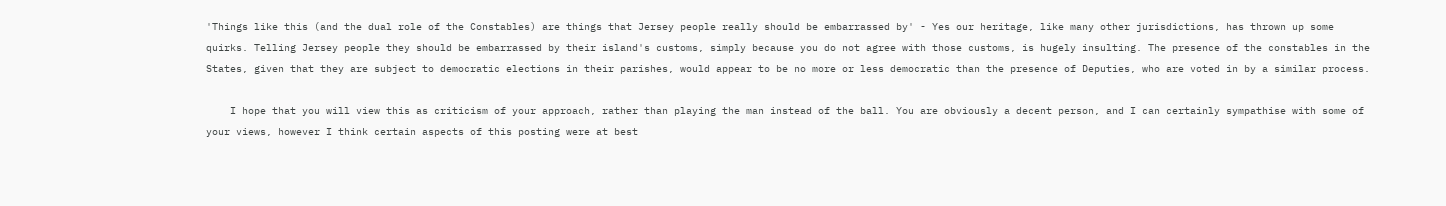'Things like this (and the dual role of the Constables) are things that Jersey people really should be embarrassed by' - Yes our heritage, like many other jurisdictions, has thrown up some quirks. Telling Jersey people they should be embarrassed by their island's customs, simply because you do not agree with those customs, is hugely insulting. The presence of the constables in the States, given that they are subject to democratic elections in their parishes, would appear to be no more or less democratic than the presence of Deputies, who are voted in by a similar process.

    I hope that you will view this as criticism of your approach, rather than playing the man instead of the ball. You are obviously a decent person, and I can certainly sympathise with some of your views, however I think certain aspects of this posting were at best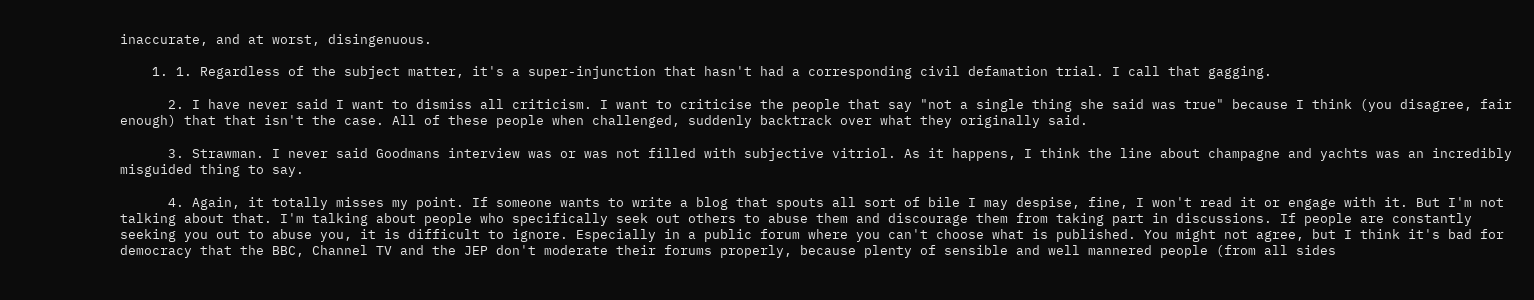inaccurate, and at worst, disingenuous.

    1. 1. Regardless of the subject matter, it's a super-injunction that hasn't had a corresponding civil defamation trial. I call that gagging.

      2. I have never said I want to dismiss all criticism. I want to criticise the people that say "not a single thing she said was true" because I think (you disagree, fair enough) that that isn't the case. All of these people when challenged, suddenly backtrack over what they originally said.

      3. Strawman. I never said Goodmans interview was or was not filled with subjective vitriol. As it happens, I think the line about champagne and yachts was an incredibly misguided thing to say.

      4. Again, it totally misses my point. If someone wants to write a blog that spouts all sort of bile I may despise, fine, I won't read it or engage with it. But I'm not talking about that. I'm talking about people who specifically seek out others to abuse them and discourage them from taking part in discussions. If people are constantly seeking you out to abuse you, it is difficult to ignore. Especially in a public forum where you can't choose what is published. You might not agree, but I think it's bad for democracy that the BBC, Channel TV and the JEP don't moderate their forums properly, because plenty of sensible and well mannered people (from all sides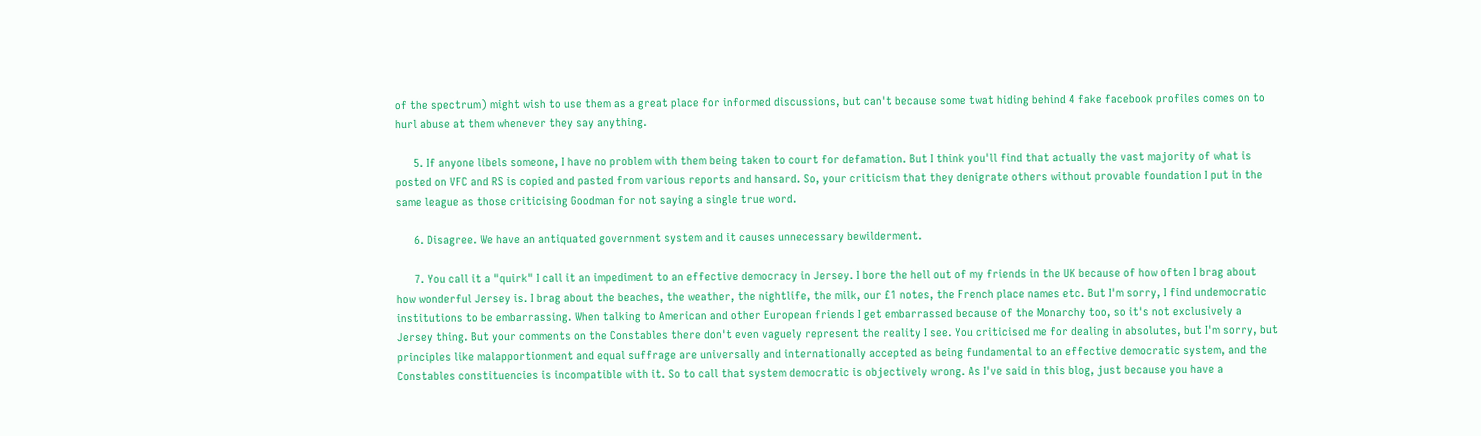of the spectrum) might wish to use them as a great place for informed discussions, but can't because some twat hiding behind 4 fake facebook profiles comes on to hurl abuse at them whenever they say anything.

      5. If anyone libels someone, I have no problem with them being taken to court for defamation. But I think you'll find that actually the vast majority of what is posted on VFC and RS is copied and pasted from various reports and hansard. So, your criticism that they denigrate others without provable foundation I put in the same league as those criticising Goodman for not saying a single true word.

      6. Disagree. We have an antiquated government system and it causes unnecessary bewilderment.

      7. You call it a "quirk" I call it an impediment to an effective democracy in Jersey. I bore the hell out of my friends in the UK because of how often I brag about how wonderful Jersey is. I brag about the beaches, the weather, the nightlife, the milk, our £1 notes, the French place names etc. But I'm sorry, I find undemocratic institutions to be embarrassing. When talking to American and other European friends I get embarrassed because of the Monarchy too, so it's not exclusively a Jersey thing. But your comments on the Constables there don't even vaguely represent the reality I see. You criticised me for dealing in absolutes, but I'm sorry, but principles like malapportionment and equal suffrage are universally and internationally accepted as being fundamental to an effective democratic system, and the Constables constituencies is incompatible with it. So to call that system democratic is objectively wrong. As I've said in this blog, just because you have a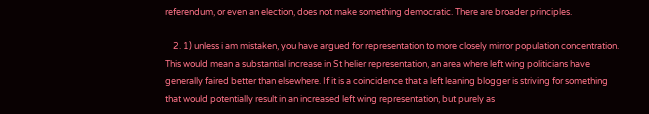referendum, or even an election, does not make something democratic. There are broader principles.

    2. 1) unless i am mistaken, you have argued for representation to more closely mirror population concentration. This would mean a substantial increase in St helier representation, an area where left wing politicians have generally faired better than elsewhere. If it is a coincidence that a left leaning blogger is striving for something that would potentially result in an increased left wing representation, but purely as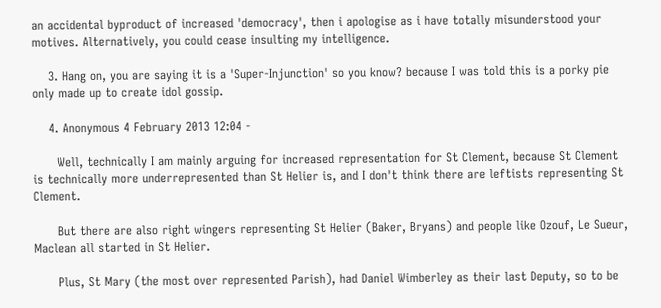an accidental byproduct of increased 'democracy', then i apologise as i have totally misunderstood your motives. Alternatively, you could cease insulting my intelligence.

    3. Hang on, you are saying it is a 'Super-Injunction' so you know? because I was told this is a porky pie only made up to create idol gossip.

    4. Anonymous 4 February 2013 12:04 -

      Well, technically I am mainly arguing for increased representation for St Clement, because St Clement is technically more underrepresented than St Helier is, and I don't think there are leftists representing St Clement.

      But there are also right wingers representing St Helier (Baker, Bryans) and people like Ozouf, Le Sueur, Maclean all started in St Helier.

      Plus, St Mary (the most over represented Parish), had Daniel Wimberley as their last Deputy, so to be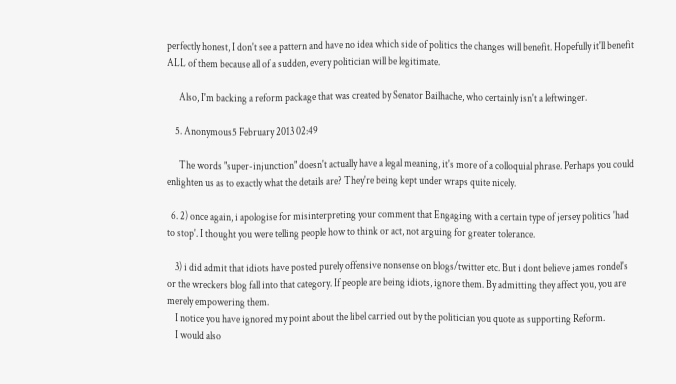perfectly honest, I don't see a pattern and have no idea which side of politics the changes will benefit. Hopefully it'll benefit ALL of them because all of a sudden, every politician will be legitimate.

      Also, I'm backing a reform package that was created by Senator Bailhache, who certainly isn't a leftwinger.

    5. Anonymous5 February 2013 02:49

      The words "super-injunction" doesn't actually have a legal meaning, it's more of a colloquial phrase. Perhaps you could enlighten us as to exactly what the details are? They're being kept under wraps quite nicely.

  6. 2) once again, i apologise for misinterpreting your comment that Engaging with a certain type of jersey politics 'had to stop'. I thought you were telling people how to think or act, not arguing for greater tolerance.

    3) i did admit that idiots have posted purely offensive nonsense on blogs/twitter etc. But i dont believe james rondel's or the wreckers blog fall into that category. If people are being idiots, ignore them. By admitting they affect you, you are merely empowering them.
    I notice you have ignored my point about the libel carried out by the politician you quote as supporting Reform.
    I would also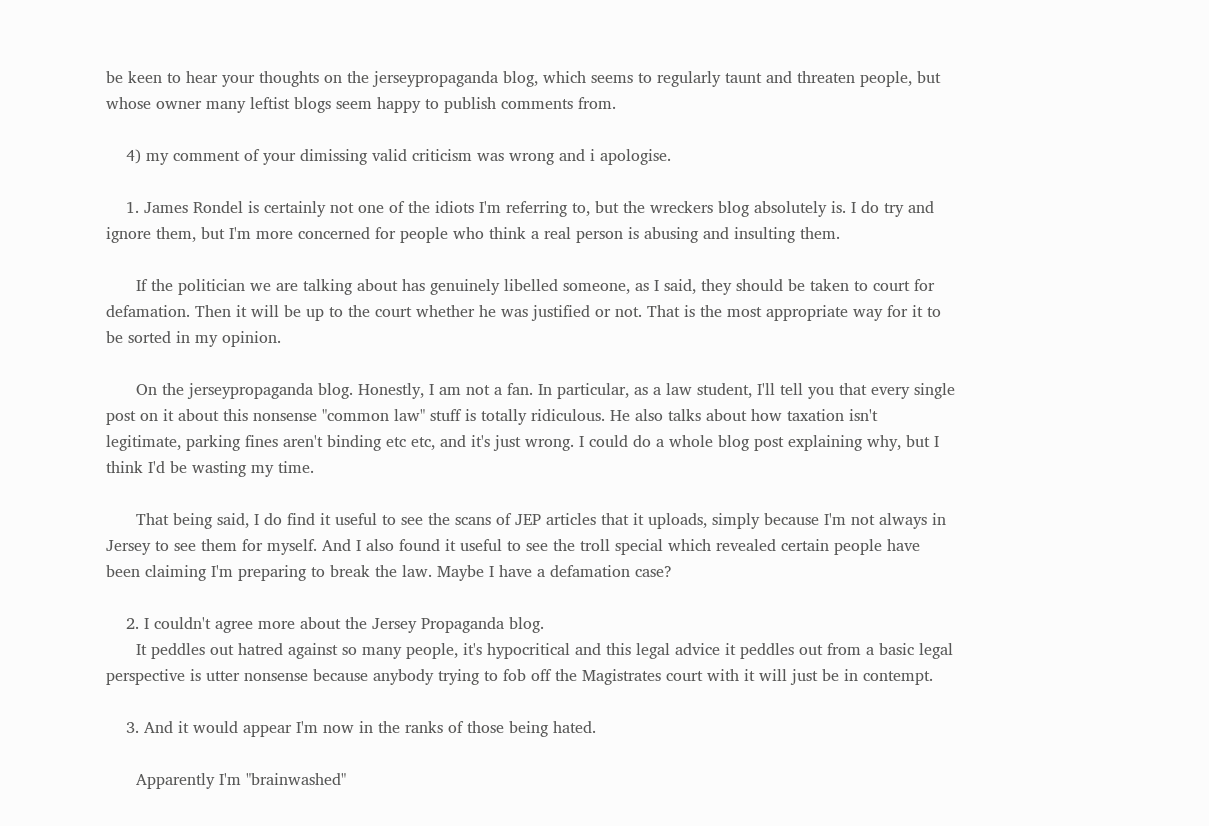be keen to hear your thoughts on the jerseypropaganda blog, which seems to regularly taunt and threaten people, but whose owner many leftist blogs seem happy to publish comments from.

    4) my comment of your dimissing valid criticism was wrong and i apologise.

    1. James Rondel is certainly not one of the idiots I'm referring to, but the wreckers blog absolutely is. I do try and ignore them, but I'm more concerned for people who think a real person is abusing and insulting them.

      If the politician we are talking about has genuinely libelled someone, as I said, they should be taken to court for defamation. Then it will be up to the court whether he was justified or not. That is the most appropriate way for it to be sorted in my opinion.

      On the jerseypropaganda blog. Honestly, I am not a fan. In particular, as a law student, I'll tell you that every single post on it about this nonsense "common law" stuff is totally ridiculous. He also talks about how taxation isn't legitimate, parking fines aren't binding etc etc, and it's just wrong. I could do a whole blog post explaining why, but I think I'd be wasting my time.

      That being said, I do find it useful to see the scans of JEP articles that it uploads, simply because I'm not always in Jersey to see them for myself. And I also found it useful to see the troll special which revealed certain people have been claiming I'm preparing to break the law. Maybe I have a defamation case?

    2. I couldn't agree more about the Jersey Propaganda blog.
      It peddles out hatred against so many people, it's hypocritical and this legal advice it peddles out from a basic legal perspective is utter nonsense because anybody trying to fob off the Magistrates court with it will just be in contempt.

    3. And it would appear I'm now in the ranks of those being hated.

      Apparently I'm "brainwashed"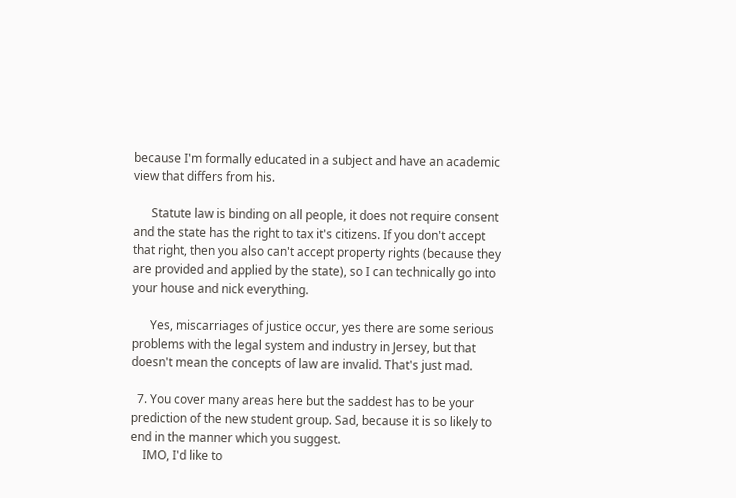because I'm formally educated in a subject and have an academic view that differs from his.

      Statute law is binding on all people, it does not require consent and the state has the right to tax it's citizens. If you don't accept that right, then you also can't accept property rights (because they are provided and applied by the state), so I can technically go into your house and nick everything.

      Yes, miscarriages of justice occur, yes there are some serious problems with the legal system and industry in Jersey, but that doesn't mean the concepts of law are invalid. That's just mad.

  7. You cover many areas here but the saddest has to be your prediction of the new student group. Sad, because it is so likely to end in the manner which you suggest.
    IMO, I'd like to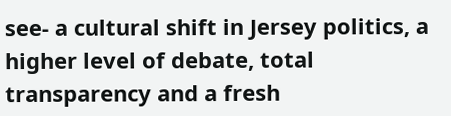see- a cultural shift in Jersey politics, a higher level of debate, total transparency and a fresh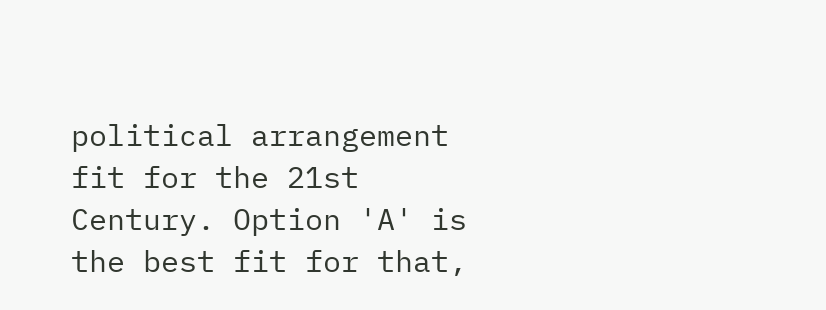political arrangement fit for the 21st Century. Option 'A' is the best fit for that,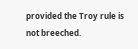provided the Troy rule is not breeched.